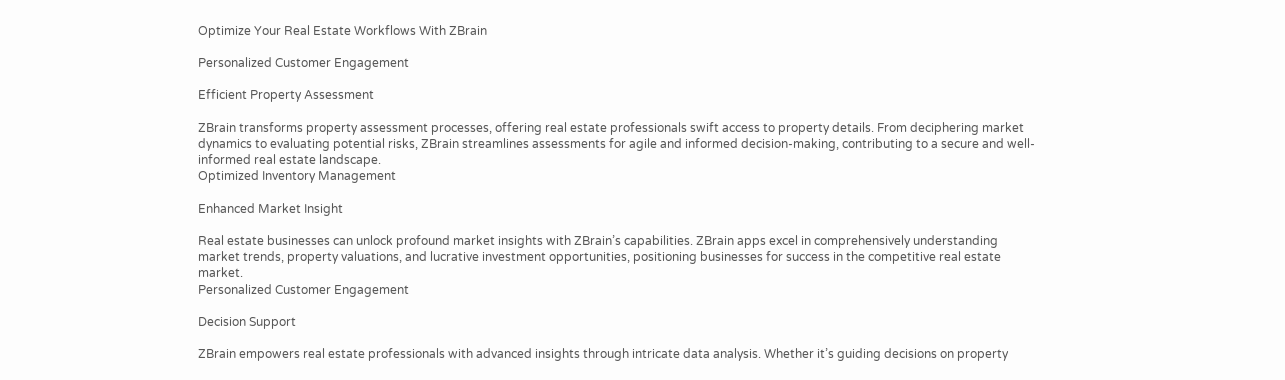Optimize Your Real Estate Workflows With ZBrain

Personalized Customer Engagement

Efficient Property Assessment

ZBrain transforms property assessment processes, offering real estate professionals swift access to property details. From deciphering market dynamics to evaluating potential risks, ZBrain streamlines assessments for agile and informed decision-making, contributing to a secure and well-informed real estate landscape.
Optimized Inventory Management

Enhanced Market Insight

Real estate businesses can unlock profound market insights with ZBrain’s capabilities. ZBrain apps excel in comprehensively understanding market trends, property valuations, and lucrative investment opportunities, positioning businesses for success in the competitive real estate market.
Personalized Customer Engagement

Decision Support

ZBrain empowers real estate professionals with advanced insights through intricate data analysis. Whether it’s guiding decisions on property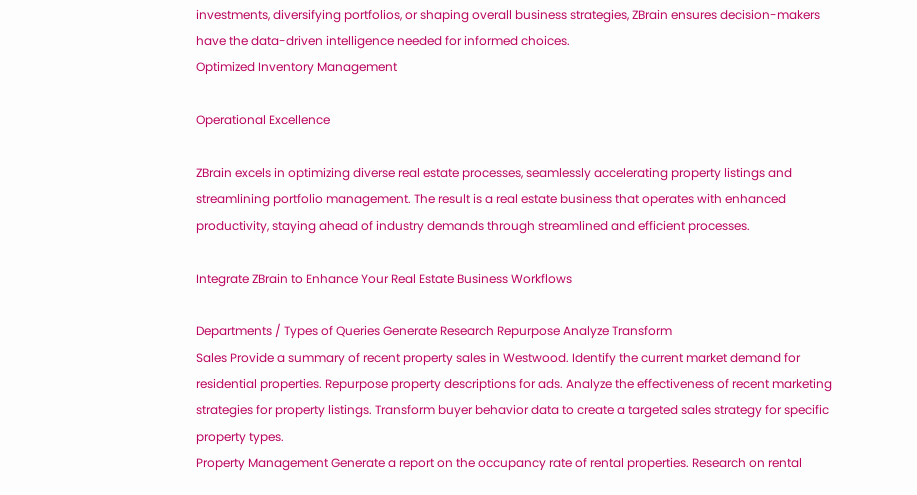investments, diversifying portfolios, or shaping overall business strategies, ZBrain ensures decision-makers have the data-driven intelligence needed for informed choices.
Optimized Inventory Management

Operational Excellence

ZBrain excels in optimizing diverse real estate processes, seamlessly accelerating property listings and streamlining portfolio management. The result is a real estate business that operates with enhanced productivity, staying ahead of industry demands through streamlined and efficient processes.

Integrate ZBrain to Enhance Your Real Estate Business Workflows

Departments / Types of Queries Generate Research Repurpose Analyze Transform
Sales Provide a summary of recent property sales in Westwood. Identify the current market demand for residential properties. Repurpose property descriptions for ads. Analyze the effectiveness of recent marketing strategies for property listings. Transform buyer behavior data to create a targeted sales strategy for specific property types.
Property Management Generate a report on the occupancy rate of rental properties. Research on rental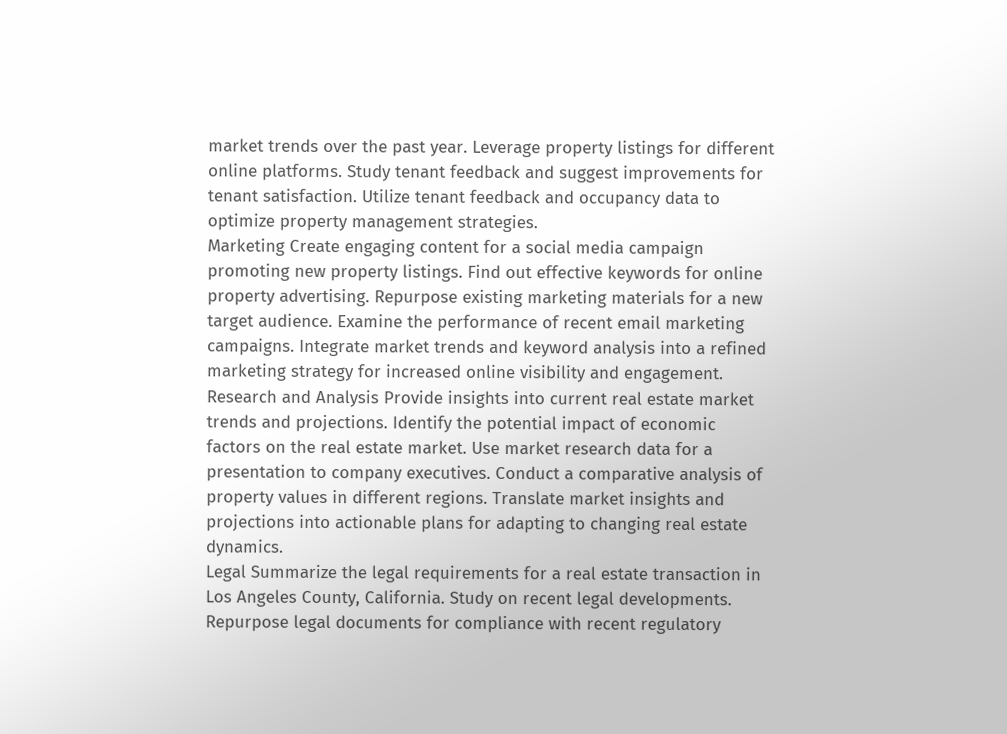market trends over the past year. Leverage property listings for different online platforms. Study tenant feedback and suggest improvements for tenant satisfaction. Utilize tenant feedback and occupancy data to optimize property management strategies.
Marketing Create engaging content for a social media campaign promoting new property listings. Find out effective keywords for online property advertising. Repurpose existing marketing materials for a new target audience. Examine the performance of recent email marketing campaigns. Integrate market trends and keyword analysis into a refined marketing strategy for increased online visibility and engagement.
Research and Analysis Provide insights into current real estate market trends and projections. Identify the potential impact of economic factors on the real estate market. Use market research data for a presentation to company executives. Conduct a comparative analysis of property values in different regions. Translate market insights and projections into actionable plans for adapting to changing real estate dynamics.
Legal Summarize the legal requirements for a real estate transaction in Los Angeles County, California. Study on recent legal developments. Repurpose legal documents for compliance with recent regulatory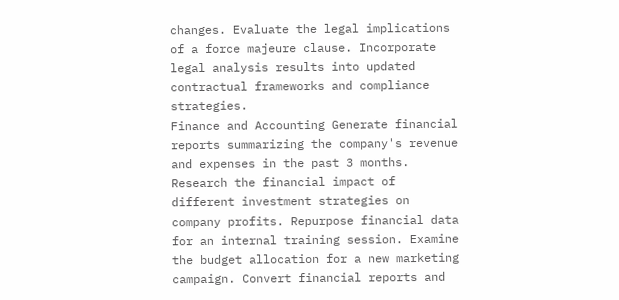changes. Evaluate the legal implications of a force majeure clause. Incorporate legal analysis results into updated contractual frameworks and compliance strategies.
Finance and Accounting Generate financial reports summarizing the company's revenue and expenses in the past 3 months. Research the financial impact of different investment strategies on company profits. Repurpose financial data for an internal training session. Examine the budget allocation for a new marketing campaign. Convert financial reports and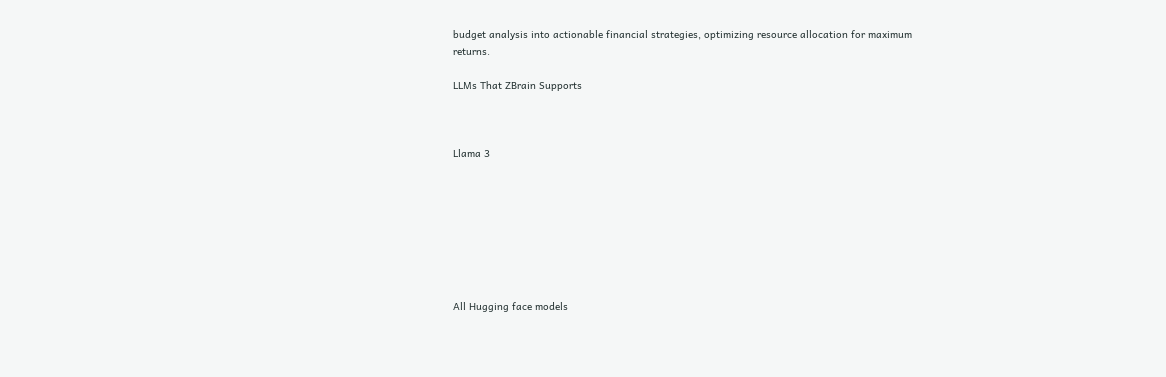budget analysis into actionable financial strategies, optimizing resource allocation for maximum returns.

LLMs That ZBrain Supports



Llama 3








All Hugging face models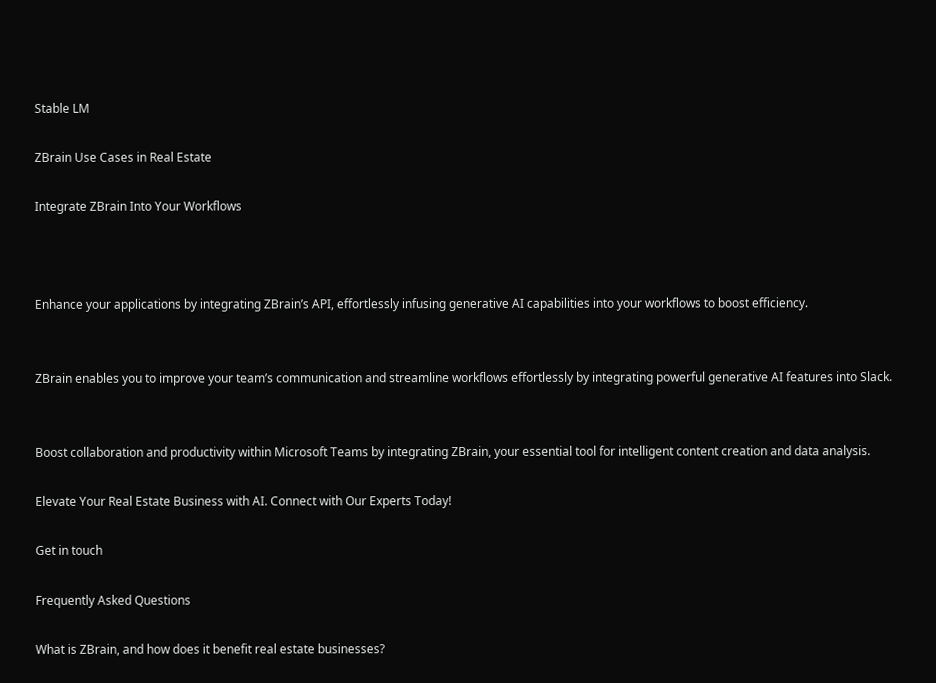Stable LM

ZBrain Use Cases in Real Estate

Integrate ZBrain Into Your Workflows



Enhance your applications by integrating ZBrain’s API, effortlessly infusing generative AI capabilities into your workflows to boost efficiency.


ZBrain enables you to improve your team’s communication and streamline workflows effortlessly by integrating powerful generative AI features into Slack.


Boost collaboration and productivity within Microsoft Teams by integrating ZBrain, your essential tool for intelligent content creation and data analysis.

Elevate Your Real Estate Business with AI. Connect with Our Experts Today!

Get in touch

Frequently Asked Questions

What is ZBrain, and how does it benefit real estate businesses?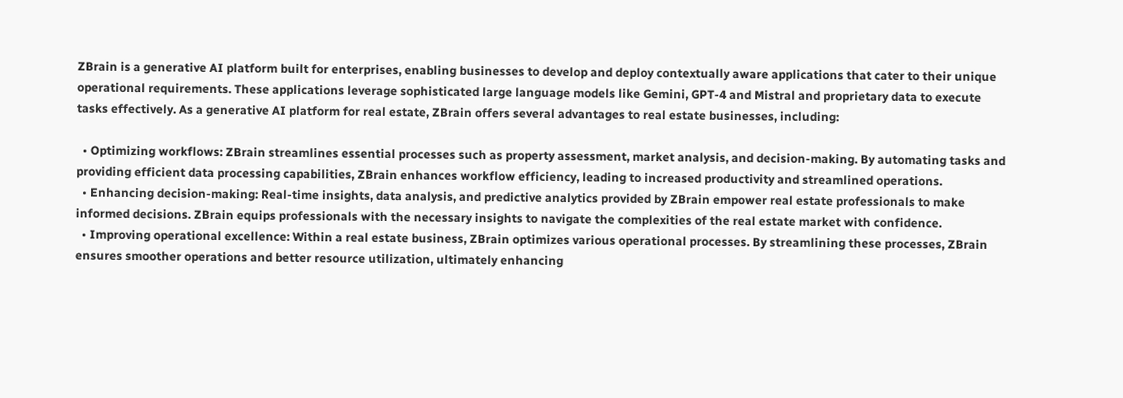ZBrain is a generative AI platform built for enterprises, enabling businesses to develop and deploy contextually aware applications that cater to their unique operational requirements. These applications leverage sophisticated large language models like Gemini, GPT-4 and Mistral and proprietary data to execute tasks effectively. As a generative AI platform for real estate, ZBrain offers several advantages to real estate businesses, including:

  • Optimizing workflows: ZBrain streamlines essential processes such as property assessment, market analysis, and decision-making. By automating tasks and providing efficient data processing capabilities, ZBrain enhances workflow efficiency, leading to increased productivity and streamlined operations.
  • Enhancing decision-making: Real-time insights, data analysis, and predictive analytics provided by ZBrain empower real estate professionals to make informed decisions. ZBrain equips professionals with the necessary insights to navigate the complexities of the real estate market with confidence.
  • Improving operational excellence: Within a real estate business, ZBrain optimizes various operational processes. By streamlining these processes, ZBrain ensures smoother operations and better resource utilization, ultimately enhancing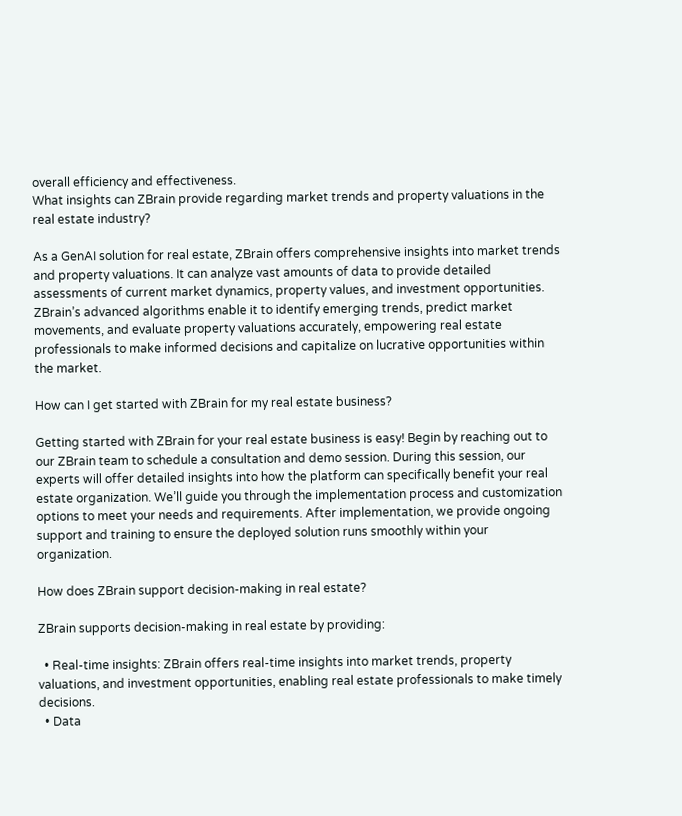overall efficiency and effectiveness.
What insights can ZBrain provide regarding market trends and property valuations in the real estate industry?

As a GenAI solution for real estate, ZBrain offers comprehensive insights into market trends and property valuations. It can analyze vast amounts of data to provide detailed assessments of current market dynamics, property values, and investment opportunities. ZBrain’s advanced algorithms enable it to identify emerging trends, predict market movements, and evaluate property valuations accurately, empowering real estate professionals to make informed decisions and capitalize on lucrative opportunities within the market.

How can I get started with ZBrain for my real estate business?

Getting started with ZBrain for your real estate business is easy! Begin by reaching out to our ZBrain team to schedule a consultation and demo session. During this session, our experts will offer detailed insights into how the platform can specifically benefit your real estate organization. We’ll guide you through the implementation process and customization options to meet your needs and requirements. After implementation, we provide ongoing support and training to ensure the deployed solution runs smoothly within your organization.

How does ZBrain support decision-making in real estate?

ZBrain supports decision-making in real estate by providing:

  • Real-time insights: ZBrain offers real-time insights into market trends, property valuations, and investment opportunities, enabling real estate professionals to make timely decisions.
  • Data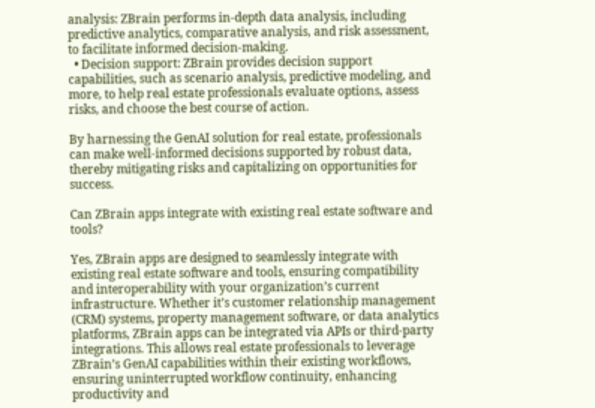analysis: ZBrain performs in-depth data analysis, including predictive analytics, comparative analysis, and risk assessment, to facilitate informed decision-making.
  • Decision support: ZBrain provides decision support capabilities, such as scenario analysis, predictive modeling, and more, to help real estate professionals evaluate options, assess risks, and choose the best course of action.

By harnessing the GenAI solution for real estate, professionals can make well-informed decisions supported by robust data, thereby mitigating risks and capitalizing on opportunities for success.

Can ZBrain apps integrate with existing real estate software and tools?

Yes, ZBrain apps are designed to seamlessly integrate with existing real estate software and tools, ensuring compatibility and interoperability with your organization’s current infrastructure. Whether it’s customer relationship management (CRM) systems, property management software, or data analytics platforms, ZBrain apps can be integrated via APIs or third-party integrations. This allows real estate professionals to leverage ZBrain’s GenAI capabilities within their existing workflows, ensuring uninterrupted workflow continuity, enhancing productivity and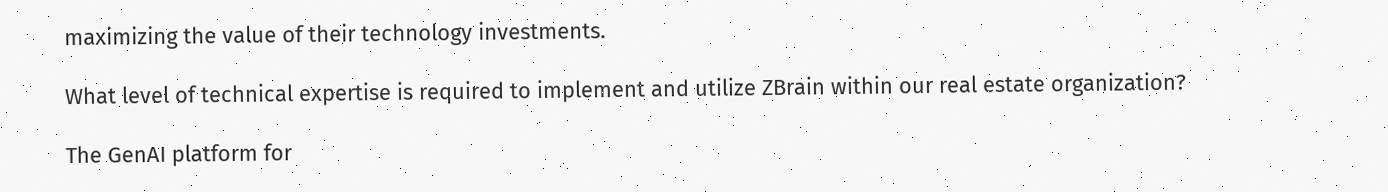maximizing the value of their technology investments.

What level of technical expertise is required to implement and utilize ZBrain within our real estate organization?

The GenAI platform for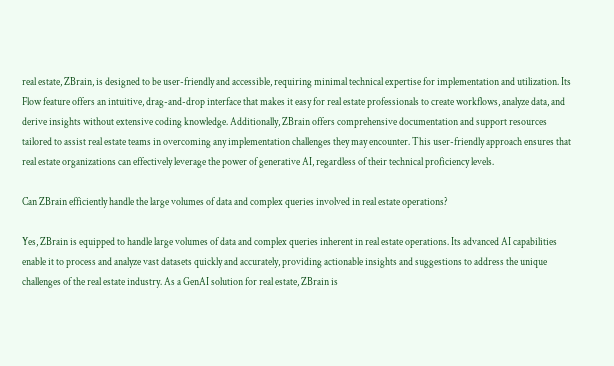real estate, ZBrain, is designed to be user-friendly and accessible, requiring minimal technical expertise for implementation and utilization. Its Flow feature offers an intuitive, drag-and-drop interface that makes it easy for real estate professionals to create workflows, analyze data, and derive insights without extensive coding knowledge. Additionally, ZBrain offers comprehensive documentation and support resources tailored to assist real estate teams in overcoming any implementation challenges they may encounter. This user-friendly approach ensures that real estate organizations can effectively leverage the power of generative AI, regardless of their technical proficiency levels.

Can ZBrain efficiently handle the large volumes of data and complex queries involved in real estate operations?

Yes, ZBrain is equipped to handle large volumes of data and complex queries inherent in real estate operations. Its advanced AI capabilities enable it to process and analyze vast datasets quickly and accurately, providing actionable insights and suggestions to address the unique challenges of the real estate industry. As a GenAI solution for real estate, ZBrain is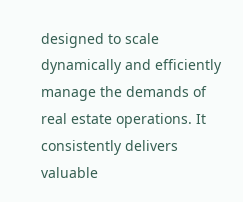designed to scale dynamically and efficiently manage the demands of real estate operations. It consistently delivers valuable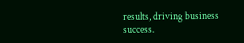results, driving business success.